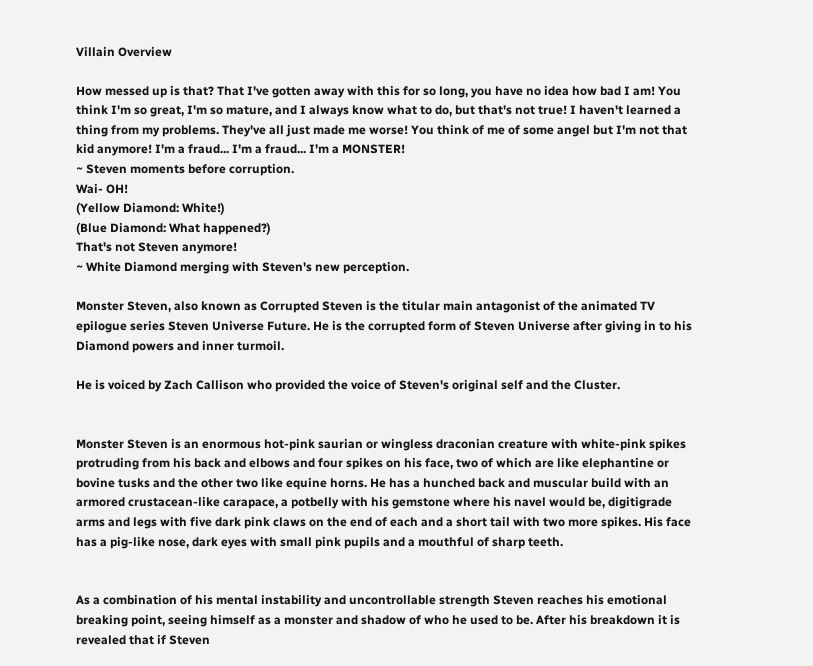Villain Overview

How messed up is that? That I've gotten away with this for so long, you have no idea how bad I am! You think I'm so great, I'm so mature, and I always know what to do, but that's not true! I haven't learned a thing from my problems. They've all just made me worse! You think of me of some angel but I'm not that kid anymore! I'm a fraud... I'm a fraud... I'm a MONSTER!
~ Steven moments before corruption.
Wai- OH!
(Yellow Diamond: White!)
(Blue Diamond: What happened?)
That's not Steven anymore!
~ White Diamond merging with Steven's new perception.

Monster Steven, also known as Corrupted Steven is the titular main antagonist of the animated TV epilogue series Steven Universe Future. He is the corrupted form of Steven Universe after giving in to his Diamond powers and inner turmoil.

He is voiced by Zach Callison who provided the voice of Steven's original self and the Cluster.


Monster Steven is an enormous hot-pink saurian or wingless draconian creature with white-pink spikes protruding from his back and elbows and four spikes on his face, two of which are like elephantine or bovine tusks and the other two like equine horns. He has a hunched back and muscular build with an armored crustacean-like carapace, a potbelly with his gemstone where his navel would be, digitigrade arms and legs with five dark pink claws on the end of each and a short tail with two more spikes. His face has a pig-like nose, dark eyes with small pink pupils and a mouthful of sharp teeth.


As a combination of his mental instability and uncontrollable strength Steven reaches his emotional breaking point, seeing himself as a monster and shadow of who he used to be. After his breakdown it is revealed that if Steven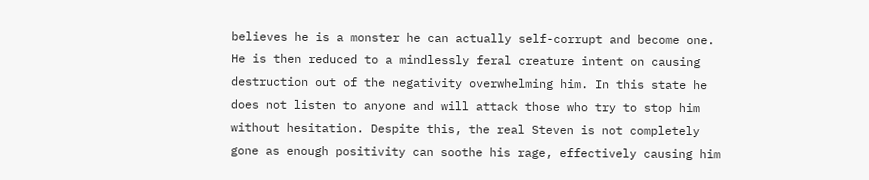believes he is a monster he can actually self-corrupt and become one. He is then reduced to a mindlessly feral creature intent on causing destruction out of the negativity overwhelming him. In this state he does not listen to anyone and will attack those who try to stop him without hesitation. Despite this, the real Steven is not completely gone as enough positivity can soothe his rage, effectively causing him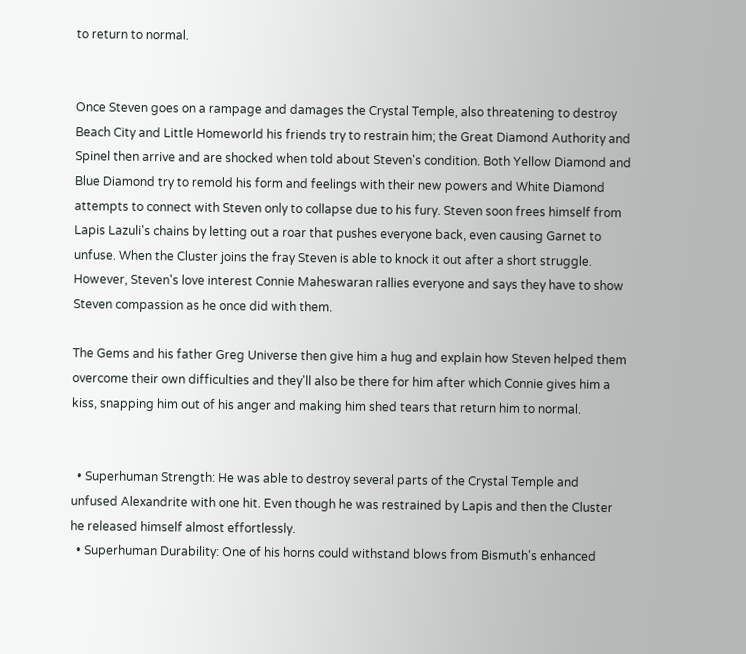to return to normal.


Once Steven goes on a rampage and damages the Crystal Temple, also threatening to destroy Beach City and Little Homeworld his friends try to restrain him; the Great Diamond Authority and Spinel then arrive and are shocked when told about Steven's condition. Both Yellow Diamond and Blue Diamond try to remold his form and feelings with their new powers and White Diamond attempts to connect with Steven only to collapse due to his fury. Steven soon frees himself from Lapis Lazuli's chains by letting out a roar that pushes everyone back, even causing Garnet to unfuse. When the Cluster joins the fray Steven is able to knock it out after a short struggle. However, Steven's love interest Connie Maheswaran rallies everyone and says they have to show Steven compassion as he once did with them.

The Gems and his father Greg Universe then give him a hug and explain how Steven helped them overcome their own difficulties and they'll also be there for him after which Connie gives him a kiss, snapping him out of his anger and making him shed tears that return him to normal.


  • Superhuman Strength: He was able to destroy several parts of the Crystal Temple and unfused Alexandrite with one hit. Even though he was restrained by Lapis and then the Cluster he released himself almost effortlessly.
  • Superhuman Durability: One of his horns could withstand blows from Bismuth's enhanced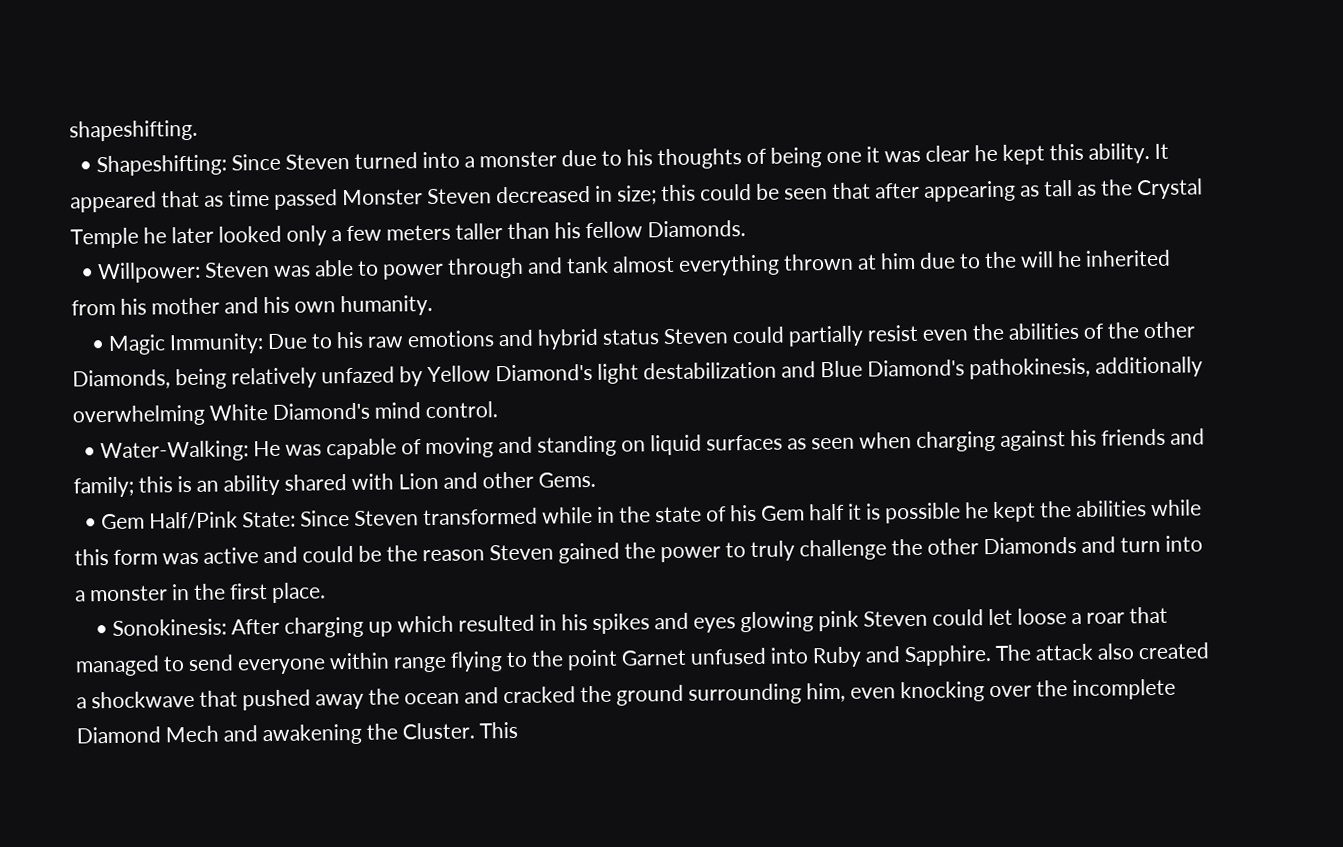shapeshifting.
  • Shapeshifting: Since Steven turned into a monster due to his thoughts of being one it was clear he kept this ability. It appeared that as time passed Monster Steven decreased in size; this could be seen that after appearing as tall as the Crystal Temple he later looked only a few meters taller than his fellow Diamonds.
  • Willpower: Steven was able to power through and tank almost everything thrown at him due to the will he inherited from his mother and his own humanity.
    • Magic Immunity: Due to his raw emotions and hybrid status Steven could partially resist even the abilities of the other Diamonds, being relatively unfazed by Yellow Diamond's light destabilization and Blue Diamond's pathokinesis, additionally overwhelming White Diamond's mind control.
  • Water-Walking: He was capable of moving and standing on liquid surfaces as seen when charging against his friends and family; this is an ability shared with Lion and other Gems.
  • Gem Half/Pink State: Since Steven transformed while in the state of his Gem half it is possible he kept the abilities while this form was active and could be the reason Steven gained the power to truly challenge the other Diamonds and turn into a monster in the first place.
    • Sonokinesis: After charging up which resulted in his spikes and eyes glowing pink Steven could let loose a roar that managed to send everyone within range flying to the point Garnet unfused into Ruby and Sapphire. The attack also created a shockwave that pushed away the ocean and cracked the ground surrounding him, even knocking over the incomplete Diamond Mech and awakening the Cluster. This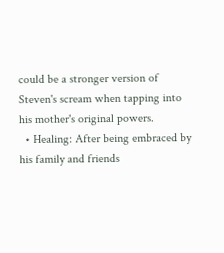could be a stronger version of Steven's scream when tapping into his mother's original powers.
  • Healing: After being embraced by his family and friends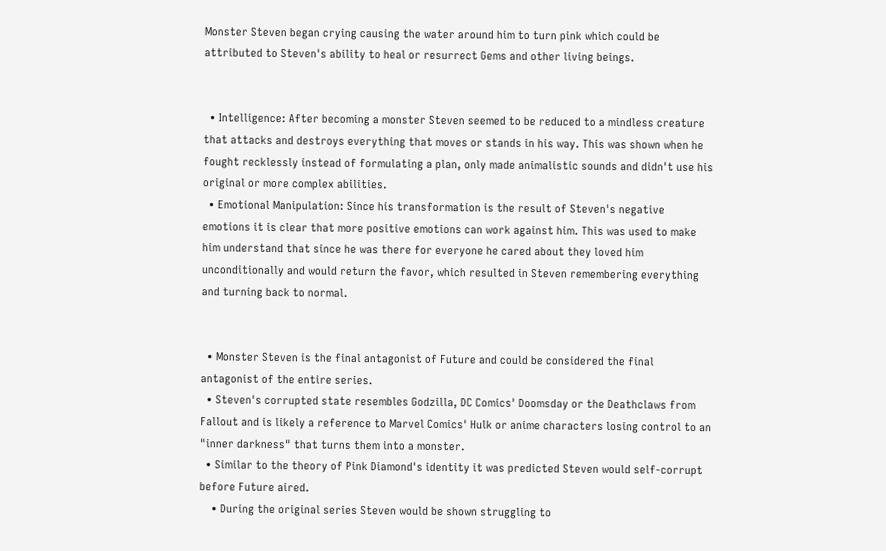Monster Steven began crying causing the water around him to turn pink which could be attributed to Steven's ability to heal or resurrect Gems and other living beings.


  • Intelligence: After becoming a monster Steven seemed to be reduced to a mindless creature that attacks and destroys everything that moves or stands in his way. This was shown when he fought recklessly instead of formulating a plan, only made animalistic sounds and didn't use his original or more complex abilities.
  • Emotional Manipulation: Since his transformation is the result of Steven's negative emotions it is clear that more positive emotions can work against him. This was used to make him understand that since he was there for everyone he cared about they loved him unconditionally and would return the favor, which resulted in Steven remembering everything and turning back to normal.


  • Monster Steven is the final antagonist of Future and could be considered the final antagonist of the entire series.
  • Steven's corrupted state resembles Godzilla, DC Comics' Doomsday or the Deathclaws from Fallout and is likely a reference to Marvel Comics' Hulk or anime characters losing control to an "inner darkness" that turns them into a monster.
  • Similar to the theory of Pink Diamond's identity it was predicted Steven would self-corrupt before Future aired.
    • During the original series Steven would be shown struggling to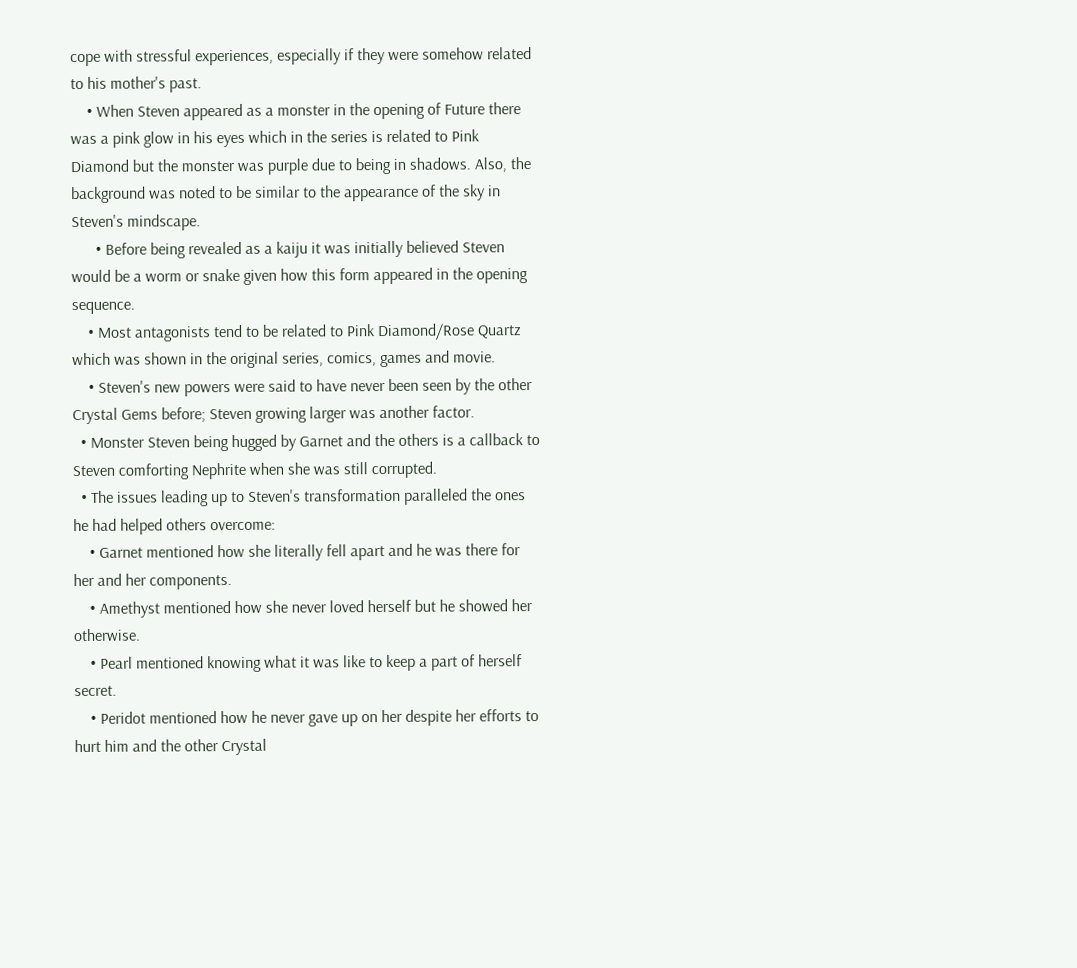cope with stressful experiences, especially if they were somehow related to his mother's past.
    • When Steven appeared as a monster in the opening of Future there was a pink glow in his eyes which in the series is related to Pink Diamond but the monster was purple due to being in shadows. Also, the background was noted to be similar to the appearance of the sky in Steven's mindscape.
      • Before being revealed as a kaiju it was initially believed Steven would be a worm or snake given how this form appeared in the opening sequence.
    • Most antagonists tend to be related to Pink Diamond/Rose Quartz which was shown in the original series, comics, games and movie.
    • Steven's new powers were said to have never been seen by the other Crystal Gems before; Steven growing larger was another factor.
  • Monster Steven being hugged by Garnet and the others is a callback to Steven comforting Nephrite when she was still corrupted.
  • The issues leading up to Steven's transformation paralleled the ones he had helped others overcome:
    • Garnet mentioned how she literally fell apart and he was there for her and her components.
    • Amethyst mentioned how she never loved herself but he showed her otherwise.
    • Pearl mentioned knowing what it was like to keep a part of herself secret.
    • Peridot mentioned how he never gave up on her despite her efforts to hurt him and the other Crystal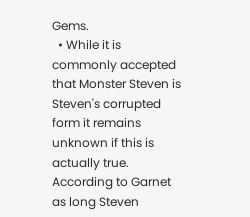Gems.
  • While it is commonly accepted that Monster Steven is Steven's corrupted form it remains unknown if this is actually true. According to Garnet as long Steven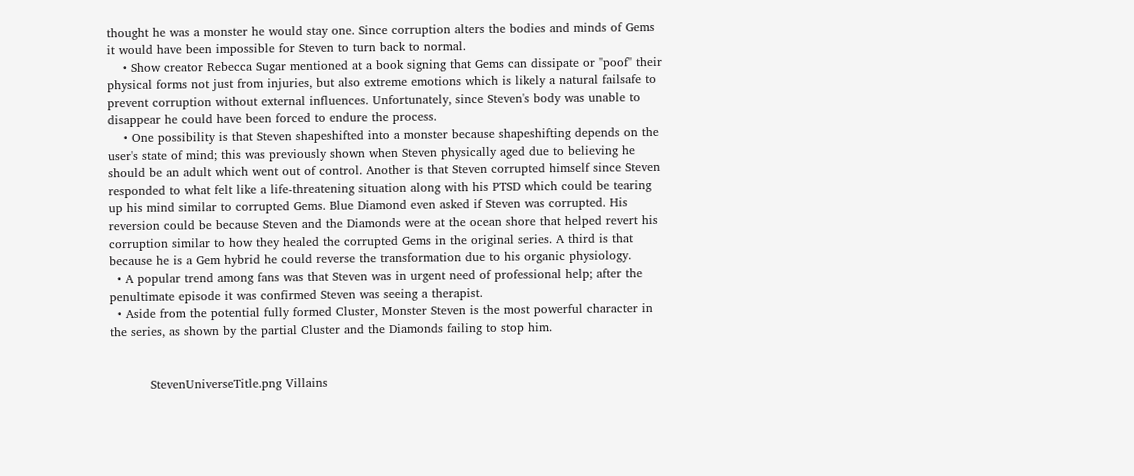thought he was a monster he would stay one. Since corruption alters the bodies and minds of Gems it would have been impossible for Steven to turn back to normal.
    • Show creator Rebecca Sugar mentioned at a book signing that Gems can dissipate or "poof" their physical forms not just from injuries, but also extreme emotions which is likely a natural failsafe to prevent corruption without external influences. Unfortunately, since Steven's body was unable to disappear he could have been forced to endure the process.
    • One possibility is that Steven shapeshifted into a monster because shapeshifting depends on the user's state of mind; this was previously shown when Steven physically aged due to believing he should be an adult which went out of control. Another is that Steven corrupted himself since Steven responded to what felt like a life-threatening situation along with his PTSD which could be tearing up his mind similar to corrupted Gems. Blue Diamond even asked if Steven was corrupted. His reversion could be because Steven and the Diamonds were at the ocean shore that helped revert his corruption similar to how they healed the corrupted Gems in the original series. A third is that because he is a Gem hybrid he could reverse the transformation due to his organic physiology.
  • A popular trend among fans was that Steven was in urgent need of professional help; after the penultimate episode it was confirmed Steven was seeing a therapist.
  • Aside from the potential fully formed Cluster, Monster Steven is the most powerful character in the series, as shown by the partial Cluster and the Diamonds failing to stop him.


          StevenUniverseTitle.png Villains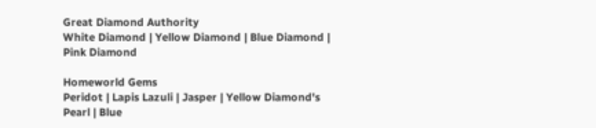Great Diamond Authority
White Diamond | Yellow Diamond | Blue Diamond | Pink Diamond

Homeworld Gems
Peridot | Lapis Lazuli | Jasper | Yellow Diamond's Pearl | Blue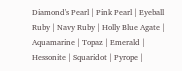Diamond's Pearl | Pink Pearl | Eyeball Ruby | Navy Ruby | Holly Blue Agate | Aquamarine | Topaz | Emerald | Hessonite | Squaridot | Pyrope |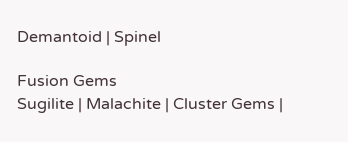Demantoid | Spinel

Fusion Gems
Sugilite | Malachite | Cluster Gems |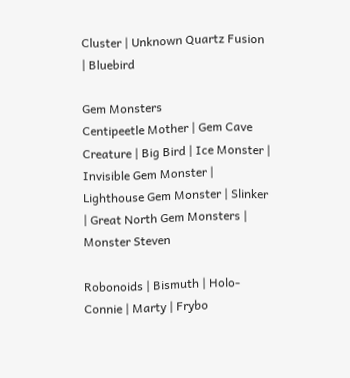Cluster | Unknown Quartz Fusion | Bluebird

Gem Monsters
Centipeetle Mother | Gem Cave Creature | Big Bird | Ice Monster | Invisible Gem Monster | Lighthouse Gem Monster | Slinker | Great North Gem Monsters | Monster Steven

Robonoids | Bismuth | Holo-Connie | Marty | Frybo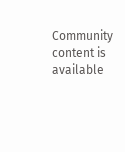Community content is available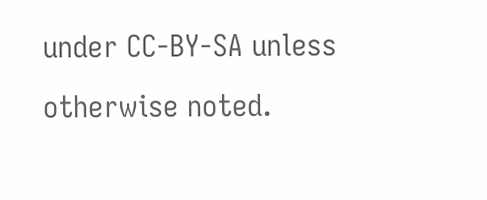under CC-BY-SA unless otherwise noted.